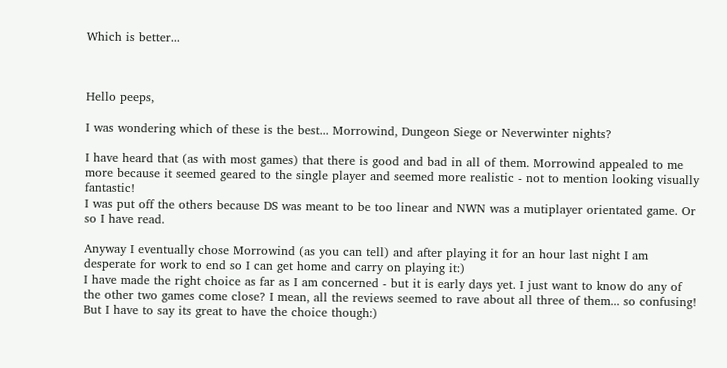Which is better...



Hello peeps,

I was wondering which of these is the best... Morrowind, Dungeon Siege or Neverwinter nights?

I have heard that (as with most games) that there is good and bad in all of them. Morrowind appealed to me more because it seemed geared to the single player and seemed more realistic - not to mention looking visually fantastic!
I was put off the others because DS was meant to be too linear and NWN was a mutiplayer orientated game. Or so I have read.

Anyway I eventually chose Morrowind (as you can tell) and after playing it for an hour last night I am desperate for work to end so I can get home and carry on playing it:)
I have made the right choice as far as I am concerned - but it is early days yet. I just want to know do any of the other two games come close? I mean, all the reviews seemed to rave about all three of them... so confusing! But I have to say its great to have the choice though:)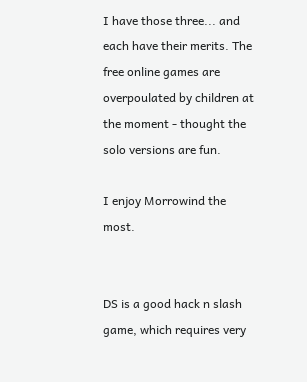I have those three... and each have their merits. The free online games are overpoulated by children at the moment - thought the solo versions are fun.

I enjoy Morrowind the most.


DS is a good hack n slash game, which requires very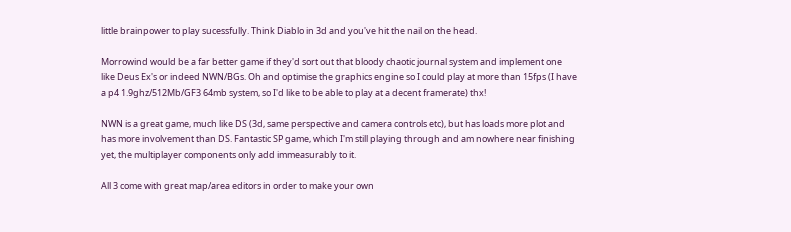little brainpower to play sucessfully. Think Diablo in 3d and you've hit the nail on the head.

Morrowind would be a far better game if they'd sort out that bloody chaotic journal system and implement one like Deus Ex's or indeed NWN/BGs. Oh and optimise the graphics engine so I could play at more than 15fps (I have a p4 1.9ghz/512Mb/GF3 64mb system, so I'd like to be able to play at a decent framerate) thx!

NWN is a great game, much like DS (3d, same perspective and camera controls etc), but has loads more plot and has more involvement than DS. Fantastic SP game, which I'm still playing through and am nowhere near finishing yet, the multiplayer components only add immeasurably to it.

All 3 come with great map/area editors in order to make your own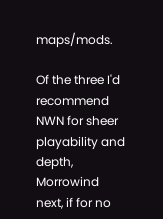maps/mods.

Of the three I'd recommend NWN for sheer playability and depth, Morrowind next, if for no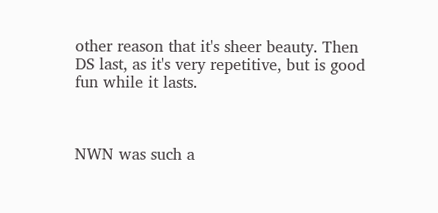other reason that it's sheer beauty. Then DS last, as it's very repetitive, but is good fun while it lasts.



NWN was such a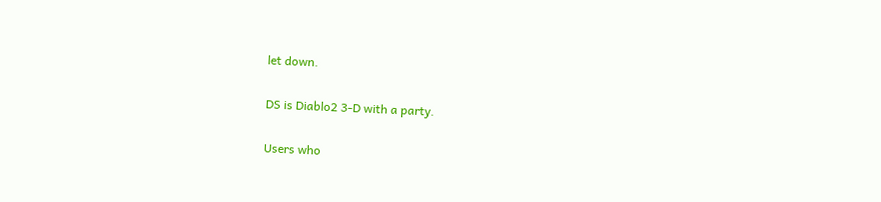let down.

DS is Diablo2 3-D with a party.

Users who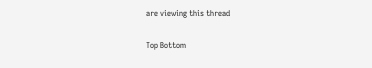are viewing this thread

Top Bottom